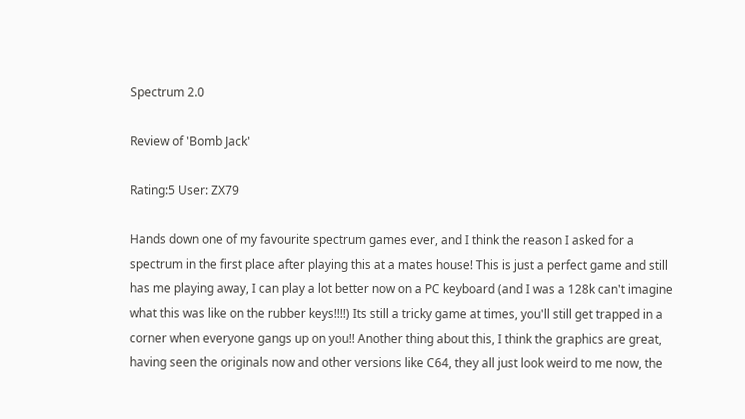Spectrum 2.0

Review of 'Bomb Jack'

Rating:5 User: ZX79

Hands down one of my favourite spectrum games ever, and I think the reason I asked for a spectrum in the first place after playing this at a mates house! This is just a perfect game and still has me playing away, I can play a lot better now on a PC keyboard (and I was a 128k can't imagine what this was like on the rubber keys!!!!) Its still a tricky game at times, you'll still get trapped in a corner when everyone gangs up on you!! Another thing about this, I think the graphics are great, having seen the originals now and other versions like C64, they all just look weird to me now, the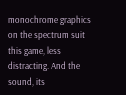monochrome graphics on the spectrum suit this game, less distracting. And the sound, its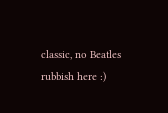classic, no Beatles rubbish here :)